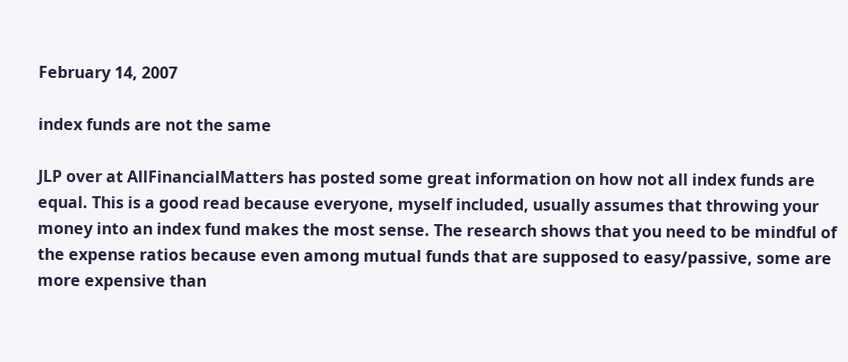February 14, 2007

index funds are not the same

JLP over at AllFinancialMatters has posted some great information on how not all index funds are equal. This is a good read because everyone, myself included, usually assumes that throwing your money into an index fund makes the most sense. The research shows that you need to be mindful of the expense ratios because even among mutual funds that are supposed to easy/passive, some are more expensive than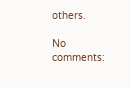others.

No comments: